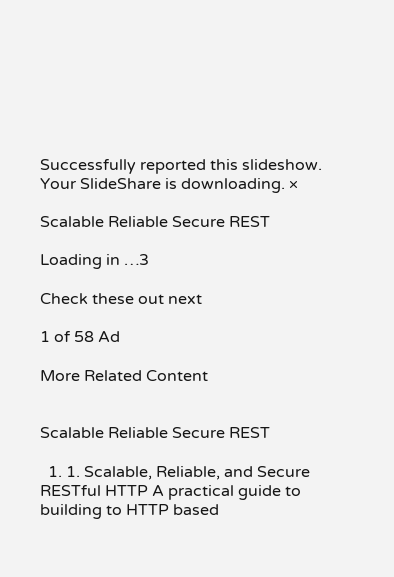Successfully reported this slideshow.
Your SlideShare is downloading. ×

Scalable Reliable Secure REST

Loading in …3

Check these out next

1 of 58 Ad

More Related Content


Scalable Reliable Secure REST

  1. 1. Scalable, Reliable, and Secure RESTful HTTP A practical guide to building to HTTP based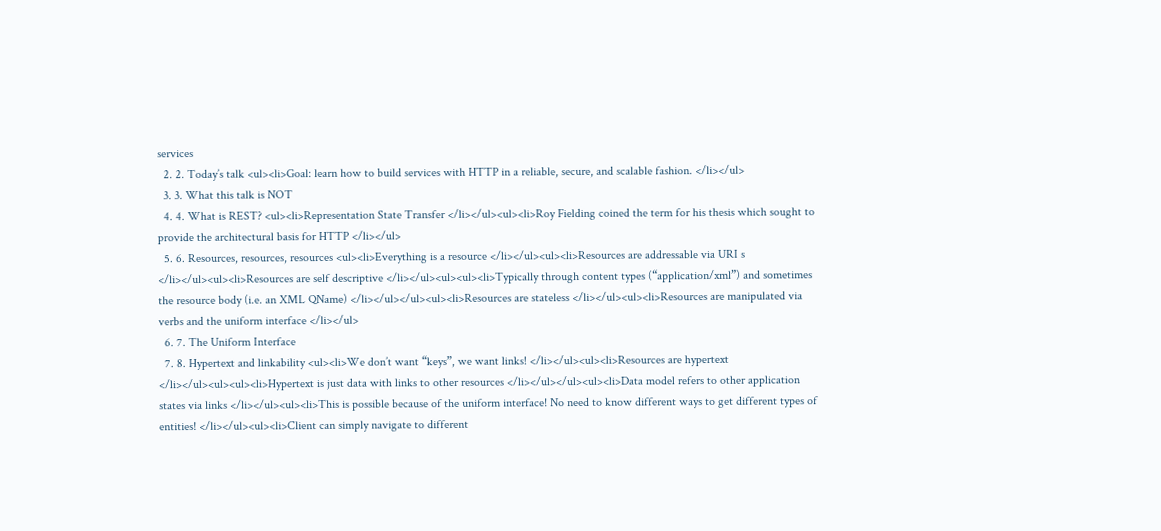services
  2. 2. Today’s talk <ul><li>Goal: learn how to build services with HTTP in a reliable, secure, and scalable fashion. </li></ul>
  3. 3. What this talk is NOT
  4. 4. What is REST? <ul><li>Representation State Transfer </li></ul><ul><li>Roy Fielding coined the term for his thesis which sought to provide the architectural basis for HTTP </li></ul>
  5. 6. Resources, resources, resources <ul><li>Everything is a resource </li></ul><ul><li>Resources are addressable via URI s </li></ul><ul><li>Resources are self descriptive </li></ul><ul><ul><li>Typically through content types (“application/xml”) and sometimes the resource body (i.e. an XML QName) </li></ul></ul><ul><li>Resources are stateless </li></ul><ul><li>Resources are manipulated via verbs and the uniform interface </li></ul>
  6. 7. The Uniform Interface
  7. 8. Hypertext and linkability <ul><li>We don’t want “keys”, we want links! </li></ul><ul><li>Resources are hypertext </li></ul><ul><ul><li>Hypertext is just data with links to other resources </li></ul></ul><ul><li>Data model refers to other application states via links </li></ul><ul><li>This is possible because of the uniform interface! No need to know different ways to get different types of entities! </li></ul><ul><li>Client can simply navigate to different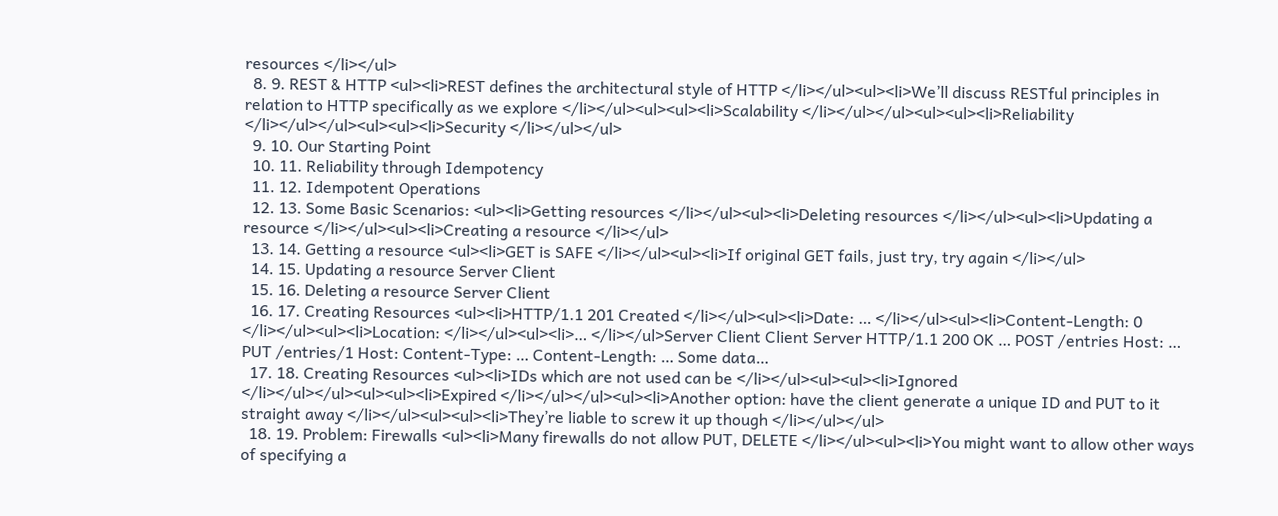resources </li></ul>
  8. 9. REST & HTTP <ul><li>REST defines the architectural style of HTTP </li></ul><ul><li>We’ll discuss RESTful principles in relation to HTTP specifically as we explore </li></ul><ul><ul><li>Scalability </li></ul></ul><ul><ul><li>Reliability </li></ul></ul><ul><ul><li>Security </li></ul></ul>
  9. 10. Our Starting Point
  10. 11. Reliability through Idempotency
  11. 12. Idempotent Operations
  12. 13. Some Basic Scenarios: <ul><li>Getting resources </li></ul><ul><li>Deleting resources </li></ul><ul><li>Updating a resource </li></ul><ul><li>Creating a resource </li></ul>
  13. 14. Getting a resource <ul><li>GET is SAFE </li></ul><ul><li>If original GET fails, just try, try again </li></ul>
  14. 15. Updating a resource Server Client
  15. 16. Deleting a resource Server Client
  16. 17. Creating Resources <ul><li>HTTP/1.1 201 Created </li></ul><ul><li>Date: … </li></ul><ul><li>Content-Length: 0 </li></ul><ul><li>Location: </li></ul><ul><li>… </li></ul>Server Client Client Server HTTP/1.1 200 OK … POST /entries Host: … PUT /entries/1 Host: Content-Type: … Content-Length: … Some data…
  17. 18. Creating Resources <ul><li>IDs which are not used can be </li></ul><ul><ul><li>Ignored </li></ul></ul><ul><ul><li>Expired </li></ul></ul><ul><li>Another option: have the client generate a unique ID and PUT to it straight away </li></ul><ul><ul><li>They’re liable to screw it up though </li></ul></ul>
  18. 19. Problem: Firewalls <ul><li>Many firewalls do not allow PUT, DELETE </li></ul><ul><li>You might want to allow other ways of specifying a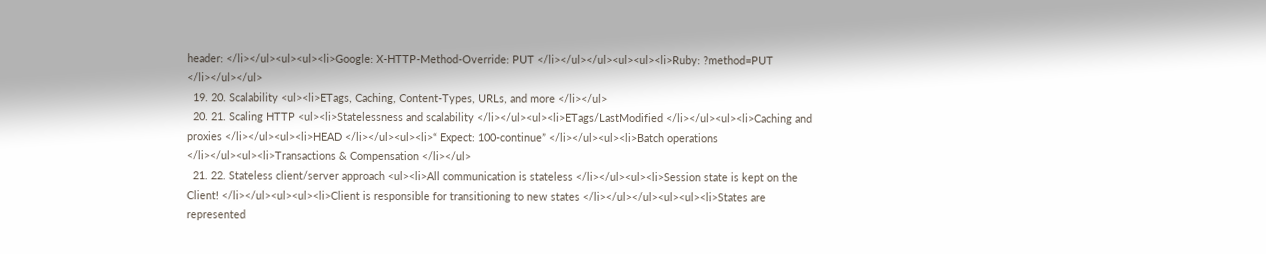header: </li></ul><ul><ul><li>Google: X-HTTP-Method-Override: PUT </li></ul></ul><ul><ul><li>Ruby: ?method=PUT </li></ul></ul>
  19. 20. Scalability <ul><li>ETags, Caching, Content-Types, URLs, and more </li></ul>
  20. 21. Scaling HTTP <ul><li>Statelessness and scalability </li></ul><ul><li>ETags/LastModified </li></ul><ul><li>Caching and proxies </li></ul><ul><li>HEAD </li></ul><ul><li>“ Expect: 100-continue” </li></ul><ul><li>Batch operations </li></ul><ul><li>Transactions & Compensation </li></ul>
  21. 22. Stateless client/server approach <ul><li>All communication is stateless </li></ul><ul><li>Session state is kept on the Client! </li></ul><ul><ul><li>Client is responsible for transitioning to new states </li></ul></ul><ul><ul><li>States are represented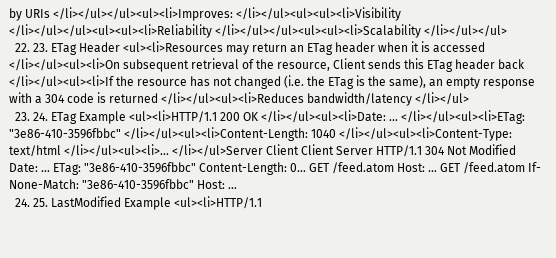by URIs </li></ul></ul><ul><li>Improves: </li></ul><ul><ul><li>Visibility </li></ul></ul><ul><ul><li>Reliability </li></ul></ul><ul><ul><li>Scalability </li></ul></ul>
  22. 23. ETag Header <ul><li>Resources may return an ETag header when it is accessed </li></ul><ul><li>On subsequent retrieval of the resource, Client sends this ETag header back </li></ul><ul><li>If the resource has not changed (i.e. the ETag is the same), an empty response with a 304 code is returned </li></ul><ul><li>Reduces bandwidth/latency </li></ul>
  23. 24. ETag Example <ul><li>HTTP/1.1 200 OK </li></ul><ul><li>Date: … </li></ul><ul><li>ETag: "3e86-410-3596fbbc" </li></ul><ul><li>Content-Length: 1040 </li></ul><ul><li>Content-Type: text/html </li></ul><ul><li>… </li></ul>Server Client Client Server HTTP/1.1 304 Not Modified Date: … ETag: "3e86-410-3596fbbc" Content-Length: 0… GET /feed.atom Host: … GET /feed.atom If-None-Match: "3e86-410-3596fbbc" Host: …
  24. 25. LastModified Example <ul><li>HTTP/1.1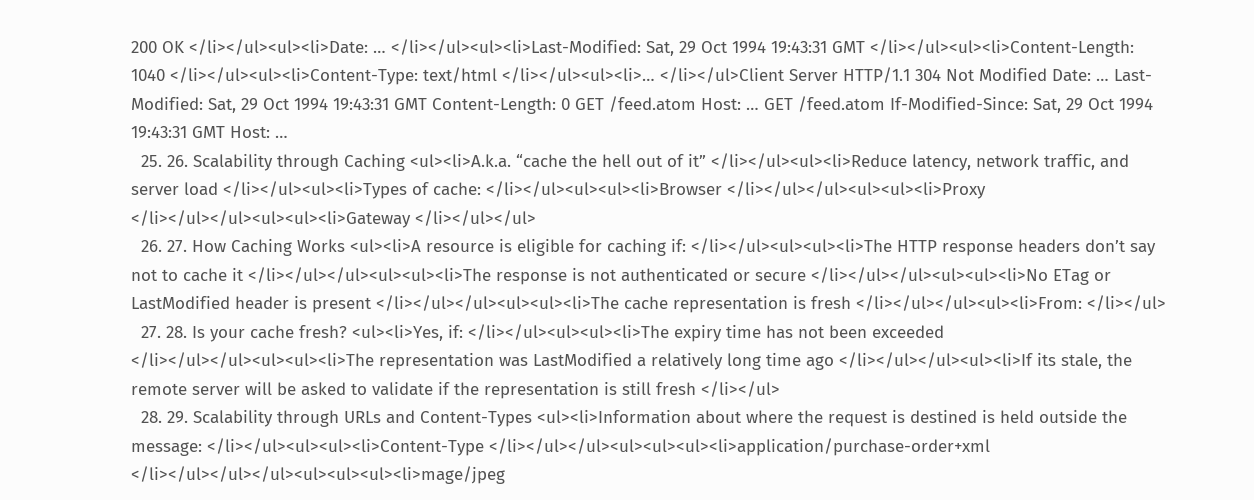200 OK </li></ul><ul><li>Date: … </li></ul><ul><li>Last-Modified: Sat, 29 Oct 1994 19:43:31 GMT </li></ul><ul><li>Content-Length: 1040 </li></ul><ul><li>Content-Type: text/html </li></ul><ul><li>… </li></ul>Client Server HTTP/1.1 304 Not Modified Date: … Last-Modified: Sat, 29 Oct 1994 19:43:31 GMT Content-Length: 0 GET /feed.atom Host: … GET /feed.atom If-Modified-Since: Sat, 29 Oct 1994 19:43:31 GMT Host: …
  25. 26. Scalability through Caching <ul><li>A.k.a. “cache the hell out of it” </li></ul><ul><li>Reduce latency, network traffic, and server load </li></ul><ul><li>Types of cache: </li></ul><ul><ul><li>Browser </li></ul></ul><ul><ul><li>Proxy </li></ul></ul><ul><ul><li>Gateway </li></ul></ul>
  26. 27. How Caching Works <ul><li>A resource is eligible for caching if: </li></ul><ul><ul><li>The HTTP response headers don’t say not to cache it </li></ul></ul><ul><ul><li>The response is not authenticated or secure </li></ul></ul><ul><ul><li>No ETag or LastModified header is present </li></ul></ul><ul><ul><li>The cache representation is fresh </li></ul></ul><ul><li>From: </li></ul>
  27. 28. Is your cache fresh? <ul><li>Yes, if: </li></ul><ul><ul><li>The expiry time has not been exceeded </li></ul></ul><ul><ul><li>The representation was LastModified a relatively long time ago </li></ul></ul><ul><li>If its stale, the remote server will be asked to validate if the representation is still fresh </li></ul>
  28. 29. Scalability through URLs and Content-Types <ul><li>Information about where the request is destined is held outside the message: </li></ul><ul><ul><li>Content-Type </li></ul></ul><ul><ul><ul><li>application/purchase-order+xml </li></ul></ul></ul><ul><ul><ul><li>mage/jpeg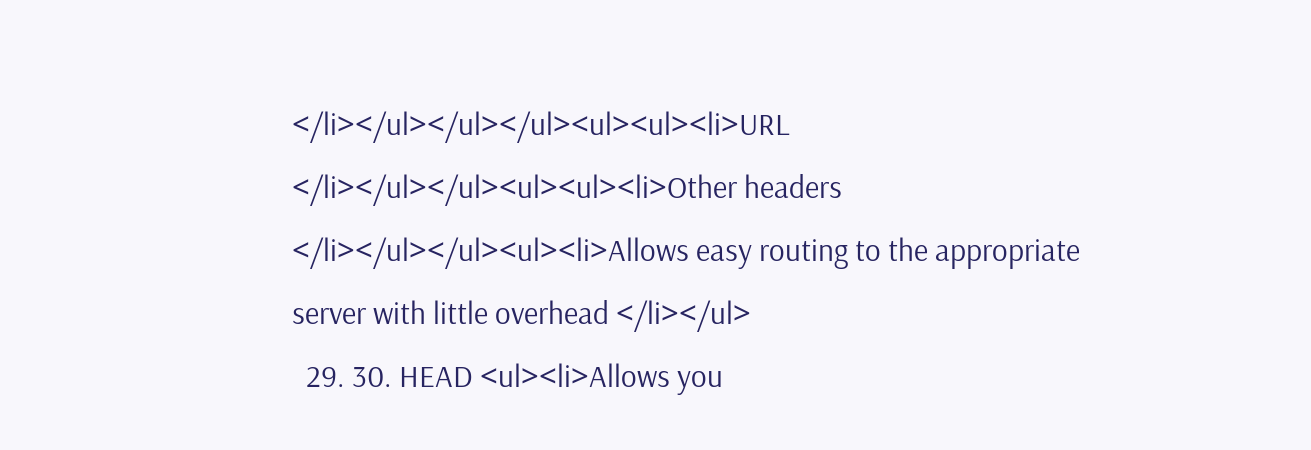</li></ul></ul></ul><ul><ul><li>URL </li></ul></ul><ul><ul><li>Other headers </li></ul></ul><ul><li>Allows easy routing to the appropriate server with little overhead </li></ul>
  29. 30. HEAD <ul><li>Allows you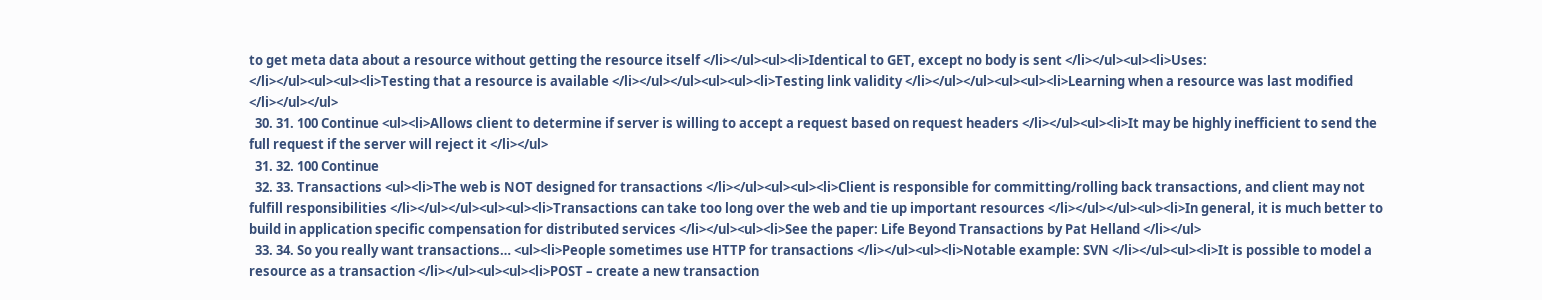to get meta data about a resource without getting the resource itself </li></ul><ul><li>Identical to GET, except no body is sent </li></ul><ul><li>Uses: </li></ul><ul><ul><li>Testing that a resource is available </li></ul></ul><ul><ul><li>Testing link validity </li></ul></ul><ul><ul><li>Learning when a resource was last modified </li></ul></ul>
  30. 31. 100 Continue <ul><li>Allows client to determine if server is willing to accept a request based on request headers </li></ul><ul><li>It may be highly inefficient to send the full request if the server will reject it </li></ul>
  31. 32. 100 Continue
  32. 33. Transactions <ul><li>The web is NOT designed for transactions </li></ul><ul><ul><li>Client is responsible for committing/rolling back transactions, and client may not fulfill responsibilities </li></ul></ul><ul><ul><li>Transactions can take too long over the web and tie up important resources </li></ul></ul><ul><li>In general, it is much better to build in application specific compensation for distributed services </li></ul><ul><li>See the paper: Life Beyond Transactions by Pat Helland </li></ul>
  33. 34. So you really want transactions… <ul><li>People sometimes use HTTP for transactions </li></ul><ul><li>Notable example: SVN </li></ul><ul><li>It is possible to model a resource as a transaction </li></ul><ul><ul><li>POST – create a new transaction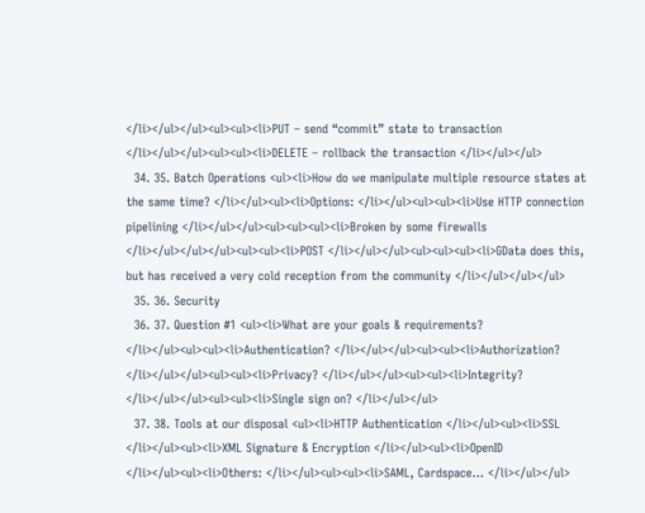</li></ul></ul><ul><ul><li>PUT – send “commit” state to transaction </li></ul></ul><ul><ul><li>DELETE – rollback the transaction </li></ul></ul>
  34. 35. Batch Operations <ul><li>How do we manipulate multiple resource states at the same time? </li></ul><ul><li>Options: </li></ul><ul><ul><li>Use HTTP connection pipelining </li></ul></ul><ul><ul><ul><li>Broken by some firewalls </li></ul></ul></ul><ul><ul><li>POST </li></ul></ul><ul><ul><ul><li>GData does this, but has received a very cold reception from the community </li></ul></ul></ul>
  35. 36. Security
  36. 37. Question #1 <ul><li>What are your goals & requirements? </li></ul><ul><ul><li>Authentication? </li></ul></ul><ul><ul><li>Authorization? </li></ul></ul><ul><ul><li>Privacy? </li></ul></ul><ul><ul><li>Integrity? </li></ul></ul><ul><ul><li>Single sign on? </li></ul></ul>
  37. 38. Tools at our disposal <ul><li>HTTP Authentication </li></ul><ul><li>SSL </li></ul><ul><li>XML Signature & Encryption </li></ul><ul><li>OpenID </li></ul><ul><li>Others: </li></ul><ul><ul><li>SAML, Cardspace… </li></ul></ul>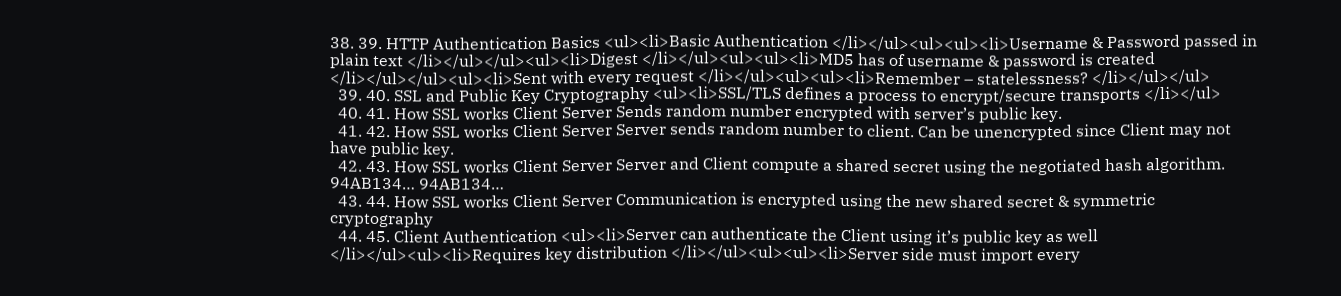38. 39. HTTP Authentication Basics <ul><li>Basic Authentication </li></ul><ul><ul><li>Username & Password passed in plain text </li></ul></ul><ul><li>Digest </li></ul><ul><ul><li>MD5 has of username & password is created </li></ul></ul><ul><li>Sent with every request </li></ul><ul><ul><li>Remember – statelessness? </li></ul></ul>
  39. 40. SSL and Public Key Cryptography <ul><li>SSL/TLS defines a process to encrypt/secure transports </li></ul>
  40. 41. How SSL works Client Server Sends random number encrypted with server’s public key.
  41. 42. How SSL works Client Server Server sends random number to client. Can be unencrypted since Client may not have public key.
  42. 43. How SSL works Client Server Server and Client compute a shared secret using the negotiated hash algorithm. 94AB134… 94AB134…
  43. 44. How SSL works Client Server Communication is encrypted using the new shared secret & symmetric cryptography
  44. 45. Client Authentication <ul><li>Server can authenticate the Client using it’s public key as well </li></ul><ul><li>Requires key distribution </li></ul><ul><ul><li>Server side must import every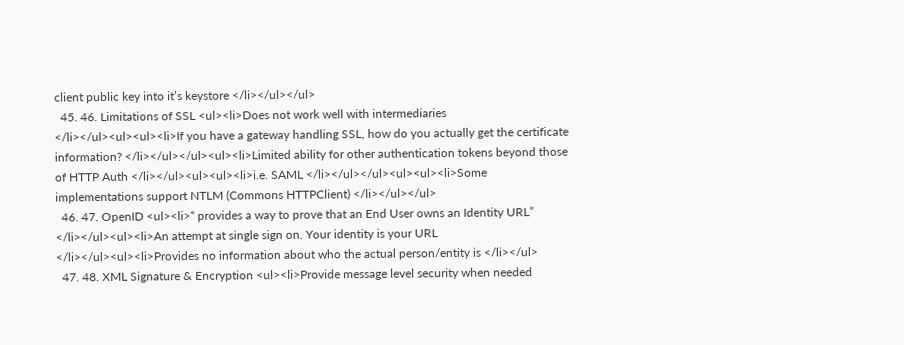client public key into it’s keystore </li></ul></ul>
  45. 46. Limitations of SSL <ul><li>Does not work well with intermediaries </li></ul><ul><ul><li>If you have a gateway handling SSL, how do you actually get the certificate information? </li></ul></ul><ul><li>Limited ability for other authentication tokens beyond those of HTTP Auth </li></ul><ul><ul><li>i.e. SAML </li></ul></ul><ul><ul><li>Some implementations support NTLM (Commons HTTPClient) </li></ul></ul>
  46. 47. OpenID <ul><li>“ provides a way to prove that an End User owns an Identity URL” </li></ul><ul><li>An attempt at single sign on. Your identity is your URL </li></ul><ul><li>Provides no information about who the actual person/entity is </li></ul>
  47. 48. XML Signature & Encryption <ul><li>Provide message level security when needed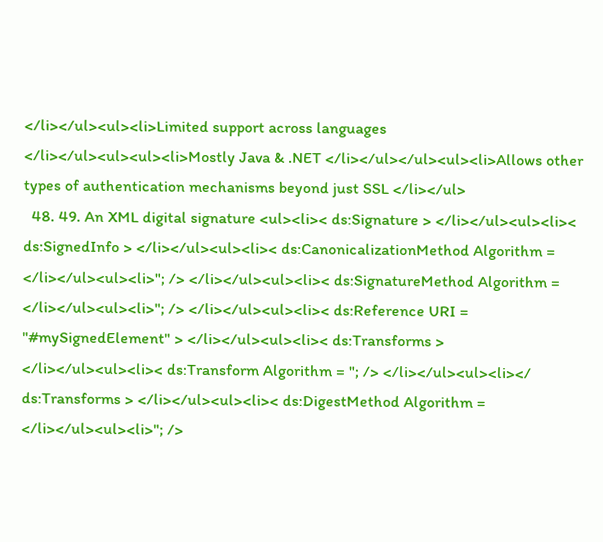</li></ul><ul><li>Limited support across languages </li></ul><ul><ul><li>Mostly Java & .NET </li></ul></ul><ul><li>Allows other types of authentication mechanisms beyond just SSL </li></ul>
  48. 49. An XML digital signature <ul><li>< ds:Signature > </li></ul><ul><li>< ds:SignedInfo > </li></ul><ul><li>< ds:CanonicalizationMethod Algorithm = </li></ul><ul><li>"; /> </li></ul><ul><li>< ds:SignatureMethod Algorithm = </li></ul><ul><li>"; /> </li></ul><ul><li>< ds:Reference URI = "#mySignedElement" > </li></ul><ul><li>< ds:Transforms > </li></ul><ul><li>< ds:Transform Algorithm = "; /> </li></ul><ul><li></ ds:Transforms > </li></ul><ul><li>< ds:DigestMethod Algorithm = </li></ul><ul><li>"; />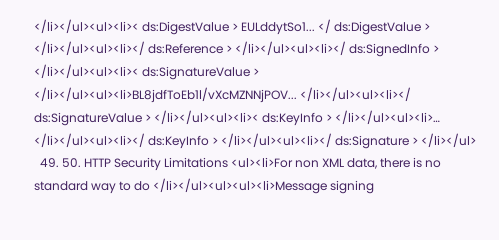</li></ul><ul><li>< ds:DigestValue > EULddytSo1... </ ds:DigestValue > </li></ul><ul><li></ ds:Reference > </li></ul><ul><li></ ds:SignedInfo > </li></ul><ul><li>< ds:SignatureValue > </li></ul><ul><li>BL8jdfToEb1l/vXcMZNNjPOV... </li></ul><ul><li></ ds:SignatureValue > </li></ul><ul><li>< ds:KeyInfo > </li></ul><ul><li>… </li></ul><ul><li></ ds:KeyInfo > </li></ul><ul><li></ ds:Signature > </li></ul>
  49. 50. HTTP Security Limitations <ul><li>For non XML data, there is no standard way to do </li></ul><ul><ul><li>Message signing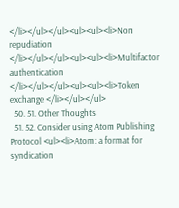</li></ul></ul><ul><ul><li>Non repudiation </li></ul></ul><ul><ul><li>Multifactor authentication </li></ul></ul><ul><ul><li>Token exchange </li></ul></ul>
  50. 51. Other Thoughts
  51. 52. Consider using Atom Publishing Protocol <ul><li>Atom: a format for syndication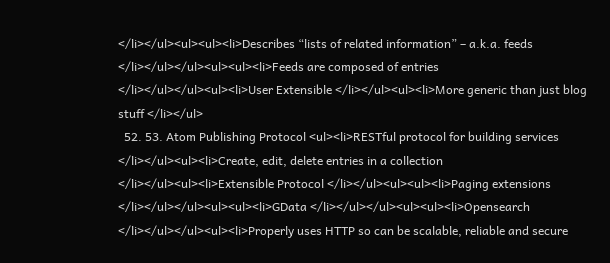</li></ul><ul><ul><li>Describes “lists of related information” – a.k.a. feeds </li></ul></ul><ul><ul><li>Feeds are composed of entries </li></ul></ul><ul><li>User Extensible </li></ul><ul><li>More generic than just blog stuff </li></ul>
  52. 53. Atom Publishing Protocol <ul><li>RESTful protocol for building services </li></ul><ul><li>Create, edit, delete entries in a collection </li></ul><ul><li>Extensible Protocol </li></ul><ul><ul><li>Paging extensions </li></ul></ul><ul><ul><li>GData </li></ul></ul><ul><ul><li>Opensearch </li></ul></ul><ul><li>Properly uses HTTP so can be scalable, reliable and secure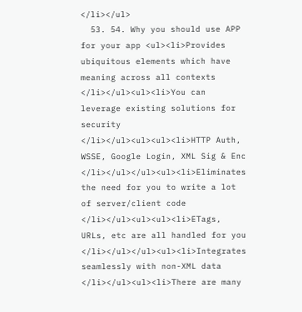</li></ul>
  53. 54. Why you should use APP for your app <ul><li>Provides ubiquitous elements which have meaning across all contexts </li></ul><ul><li>You can leverage existing solutions for security </li></ul><ul><ul><li>HTTP Auth, WSSE, Google Login, XML Sig & Enc </li></ul></ul><ul><li>Eliminates the need for you to write a lot of server/client code </li></ul><ul><ul><li>ETags, URLs, etc are all handled for you </li></ul></ul><ul><li>Integrates seamlessly with non-XML data </li></ul><ul><li>There are many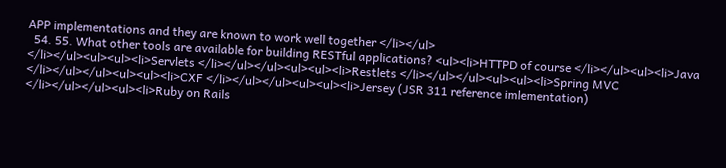APP implementations and they are known to work well together </li></ul>
  54. 55. What other tools are available for building RESTful applications? <ul><li>HTTPD of course </li></ul><ul><li>Java </li></ul><ul><ul><li>Servlets </li></ul></ul><ul><ul><li>Restlets </li></ul></ul><ul><ul><li>Spring MVC </li></ul></ul><ul><ul><li>CXF </li></ul></ul><ul><ul><li>Jersey (JSR 311 reference imlementation) </li></ul></ul><ul><li>Ruby on Rails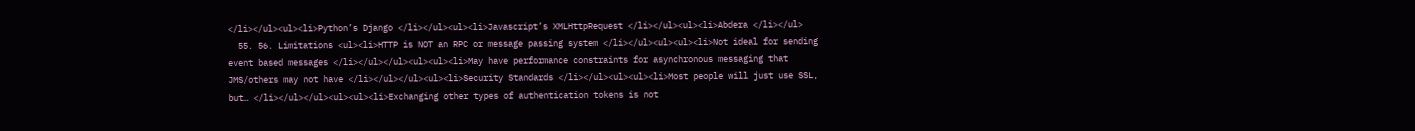</li></ul><ul><li>Python’s Django </li></ul><ul><li>Javascript’s XMLHttpRequest </li></ul><ul><li>Abdera </li></ul>
  55. 56. Limitations <ul><li>HTTP is NOT an RPC or message passing system </li></ul><ul><ul><li>Not ideal for sending event based messages </li></ul></ul><ul><ul><li>May have performance constraints for asynchronous messaging that JMS/others may not have </li></ul></ul><ul><li>Security Standards </li></ul><ul><ul><li>Most people will just use SSL, but… </li></ul></ul><ul><ul><li>Exchanging other types of authentication tokens is not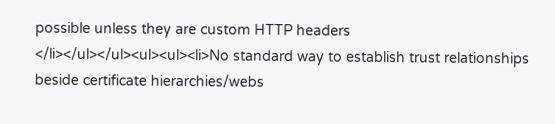possible unless they are custom HTTP headers </li></ul></ul><ul><ul><li>No standard way to establish trust relationships beside certificate hierarchies/webs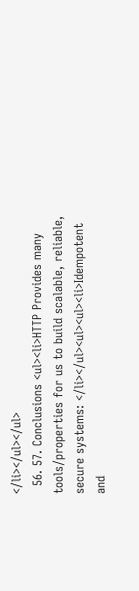</li></ul></ul>
  56. 57. Conclusions <ul><li>HTTP Provides many tools/properties for us to build scalable, reliable, secure systems: </li></ul><ul><ul><li>Idempotent and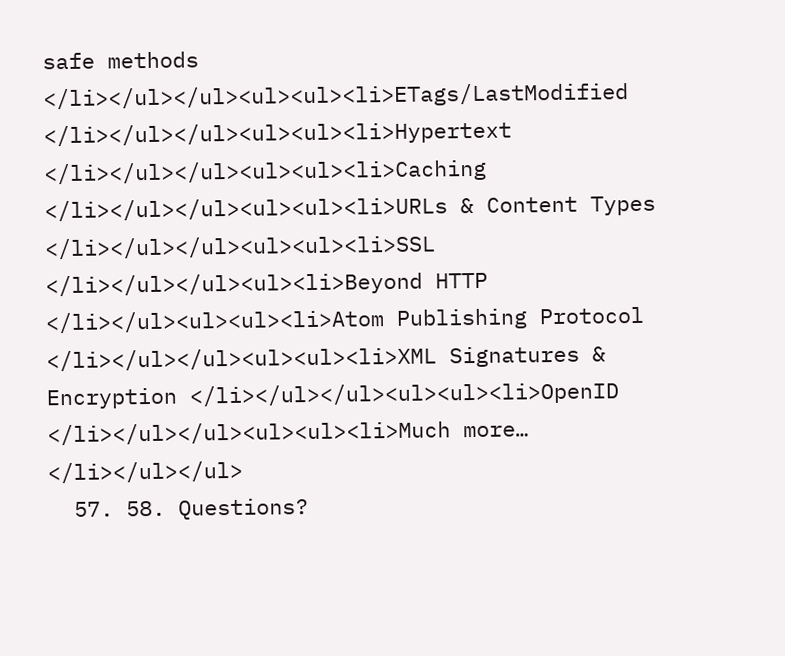safe methods </li></ul></ul><ul><ul><li>ETags/LastModified </li></ul></ul><ul><ul><li>Hypertext </li></ul></ul><ul><ul><li>Caching </li></ul></ul><ul><ul><li>URLs & Content Types </li></ul></ul><ul><ul><li>SSL </li></ul></ul><ul><li>Beyond HTTP </li></ul><ul><ul><li>Atom Publishing Protocol </li></ul></ul><ul><ul><li>XML Signatures & Encryption </li></ul></ul><ul><ul><li>OpenID </li></ul></ul><ul><ul><li>Much more… </li></ul></ul>
  57. 58. Questions?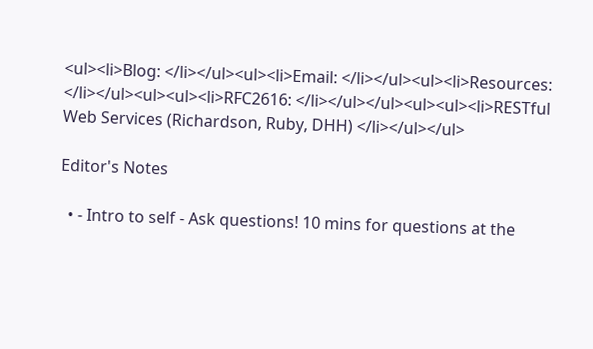<ul><li>Blog: </li></ul><ul><li>Email: </li></ul><ul><li>Resources: </li></ul><ul><ul><li>RFC2616: </li></ul></ul><ul><ul><li>RESTful Web Services (Richardson, Ruby, DHH) </li></ul></ul>

Editor's Notes

  • - Intro to self - Ask questions! 10 mins for questions at the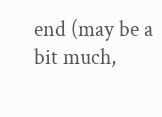end (may be a bit much,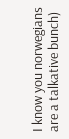I know you norwegians are a talkative bunch)